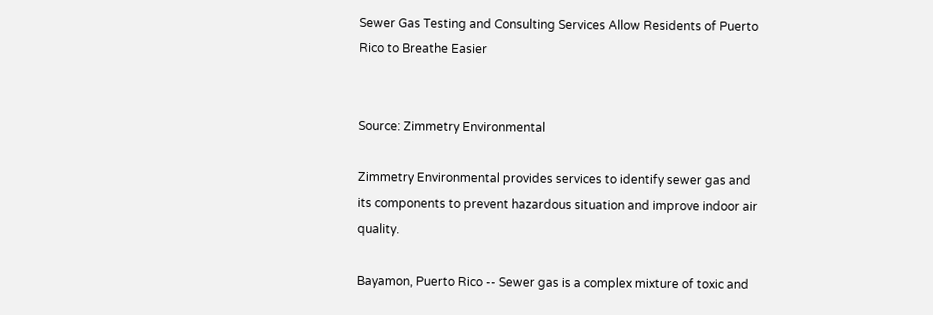Sewer Gas Testing and Consulting Services Allow Residents of Puerto Rico to Breathe Easier


Source: Zimmetry Environmental

Zimmetry Environmental provides services to identify sewer gas and its components to prevent hazardous situation and improve indoor air quality.

Bayamon, Puerto Rico -- Sewer gas is a complex mixture of toxic and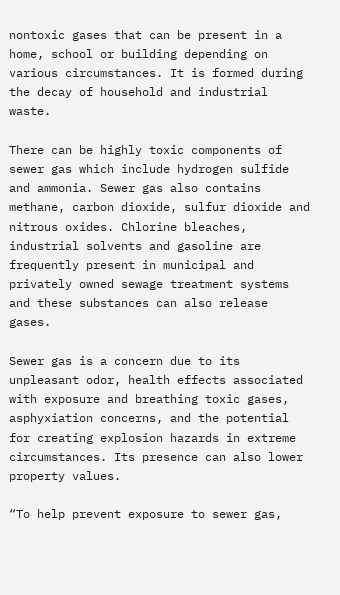nontoxic gases that can be present in a home, school or building depending on various circumstances. It is formed during the decay of household and industrial waste.

There can be highly toxic components of sewer gas which include hydrogen sulfide and ammonia. Sewer gas also contains methane, carbon dioxide, sulfur dioxide and nitrous oxides. Chlorine bleaches, industrial solvents and gasoline are frequently present in municipal and privately owned sewage treatment systems and these substances can also release gases.

Sewer gas is a concern due to its unpleasant odor, health effects associated with exposure and breathing toxic gases, asphyxiation concerns, and the potential for creating explosion hazards in extreme circumstances. Its presence can also lower property values.

“To help prevent exposure to sewer gas,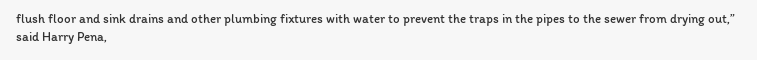flush floor and sink drains and other plumbing fixtures with water to prevent the traps in the pipes to the sewer from drying out,” said Harry Pena,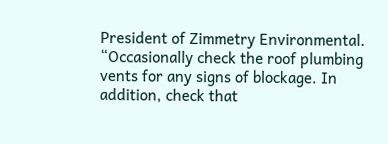President of Zimmetry Environmental. “Occasionally check the roof plumbing vents for any signs of blockage. In addition, check that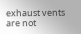exhaust vents are not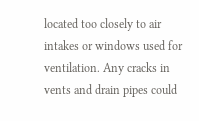located too closely to air intakes or windows used for ventilation. Any cracks in vents and drain pipes could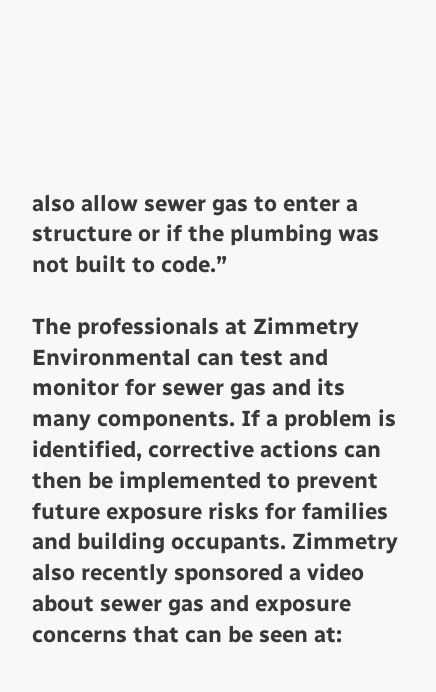also allow sewer gas to enter a structure or if the plumbing was not built to code.”

The professionals at Zimmetry Environmental can test and monitor for sewer gas and its many components. If a problem is identified, corrective actions can then be implemented to prevent future exposure risks for families and building occupants. Zimmetry also recently sponsored a video about sewer gas and exposure concerns that can be seen at: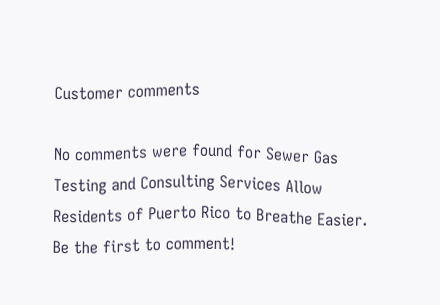Customer comments

No comments were found for Sewer Gas Testing and Consulting Services Allow Residents of Puerto Rico to Breathe Easier. Be the first to comment!